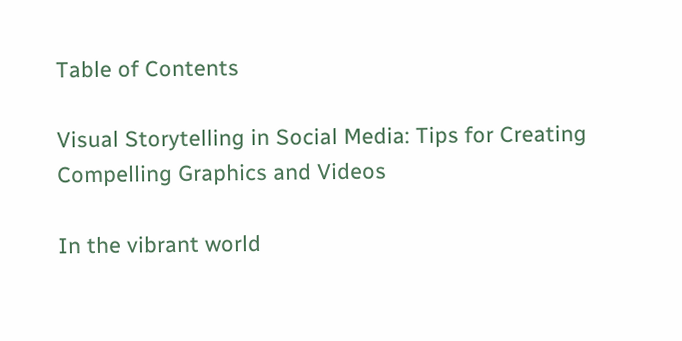Table of Contents

Visual Storytelling in Social Media: Tips for Creating Compelling Graphics and Videos

In the vibrant world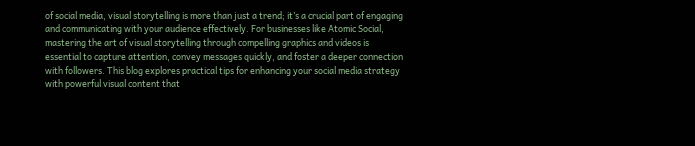of social media, visual storytelling is more than just a trend; it’s a crucial part of engaging and communicating with your audience effectively. For businesses like Atomic Social, mastering the art of visual storytelling through compelling graphics and videos is essential to capture attention, convey messages quickly, and foster a deeper connection with followers. This blog explores practical tips for enhancing your social media strategy with powerful visual content that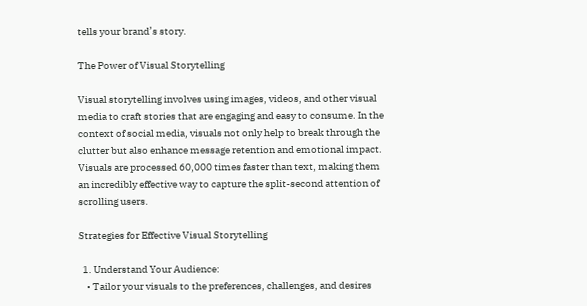tells your brand’s story.

The Power of Visual Storytelling

Visual storytelling involves using images, videos, and other visual media to craft stories that are engaging and easy to consume. In the context of social media, visuals not only help to break through the clutter but also enhance message retention and emotional impact. Visuals are processed 60,000 times faster than text, making them an incredibly effective way to capture the split-second attention of scrolling users.

Strategies for Effective Visual Storytelling

  1. Understand Your Audience:
    • Tailor your visuals to the preferences, challenges, and desires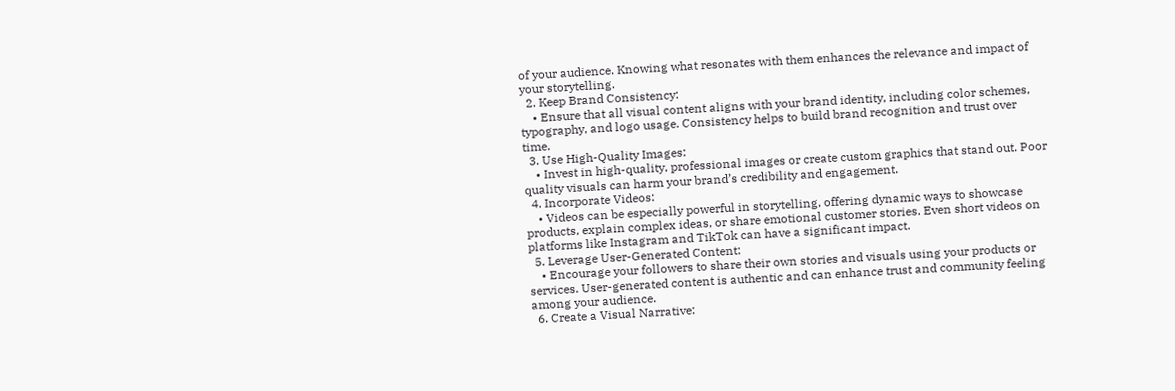of your audience. Knowing what resonates with them enhances the relevance and impact of your storytelling.
  2. Keep Brand Consistency:
    • Ensure that all visual content aligns with your brand identity, including color schemes, typography, and logo usage. Consistency helps to build brand recognition and trust over time.
  3. Use High-Quality Images:
    • Invest in high-quality, professional images or create custom graphics that stand out. Poor quality visuals can harm your brand’s credibility and engagement.
  4. Incorporate Videos:
    • Videos can be especially powerful in storytelling, offering dynamic ways to showcase products, explain complex ideas, or share emotional customer stories. Even short videos on platforms like Instagram and TikTok can have a significant impact.
  5. Leverage User-Generated Content:
    • Encourage your followers to share their own stories and visuals using your products or services. User-generated content is authentic and can enhance trust and community feeling among your audience.
  6. Create a Visual Narrative: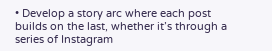• Develop a story arc where each post builds on the last, whether it’s through a series of Instagram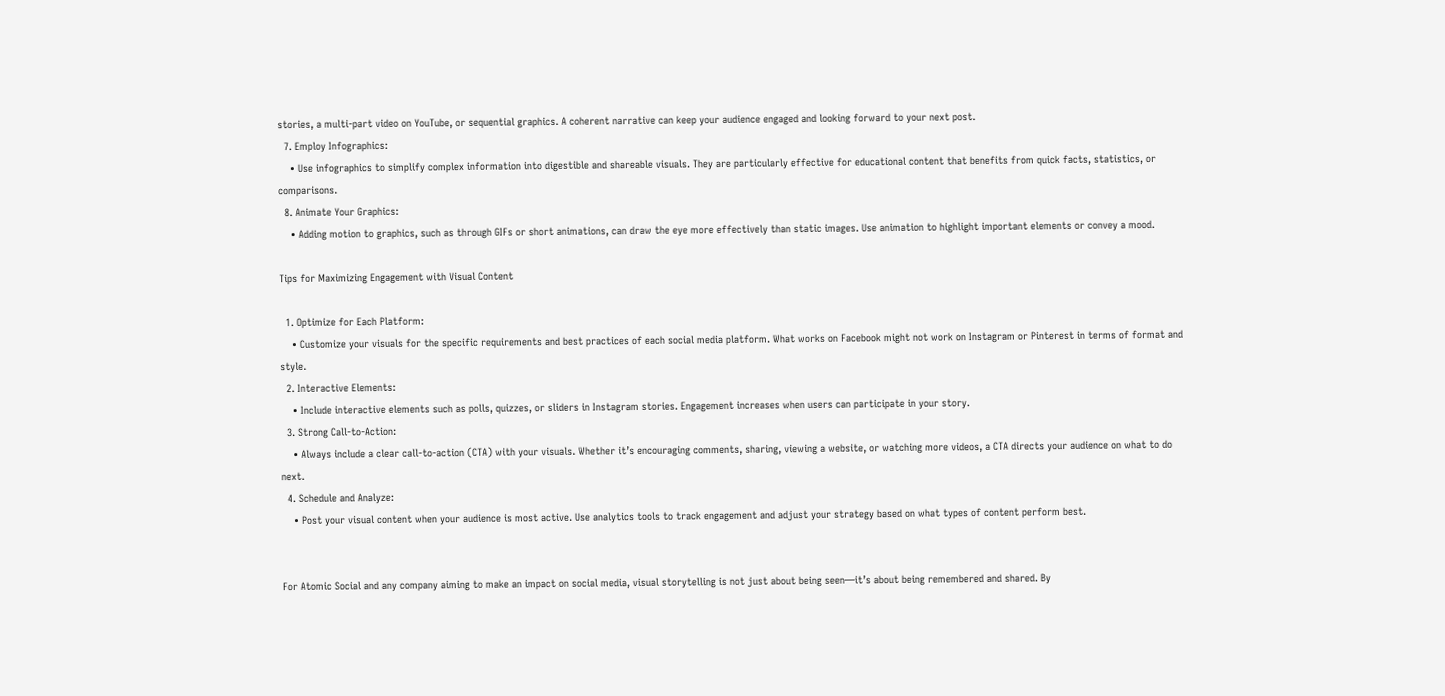stories, a multi-part video on YouTube, or sequential graphics. A coherent narrative can keep your audience engaged and looking forward to your next post.
  7. Employ Infographics:
    • Use infographics to simplify complex information into digestible and shareable visuals. They are particularly effective for educational content that benefits from quick facts, statistics, or comparisons.
  8. Animate Your Graphics:
    • Adding motion to graphics, such as through GIFs or short animations, can draw the eye more effectively than static images. Use animation to highlight important elements or convey a mood.

Tips for Maximizing Engagement with Visual Content

  1. Optimize for Each Platform:
    • Customize your visuals for the specific requirements and best practices of each social media platform. What works on Facebook might not work on Instagram or Pinterest in terms of format and style.
  2. Interactive Elements:
    • Include interactive elements such as polls, quizzes, or sliders in Instagram stories. Engagement increases when users can participate in your story.
  3. Strong Call-to-Action:
    • Always include a clear call-to-action (CTA) with your visuals. Whether it’s encouraging comments, sharing, viewing a website, or watching more videos, a CTA directs your audience on what to do next.
  4. Schedule and Analyze:
    • Post your visual content when your audience is most active. Use analytics tools to track engagement and adjust your strategy based on what types of content perform best.


For Atomic Social and any company aiming to make an impact on social media, visual storytelling is not just about being seen—it’s about being remembered and shared. By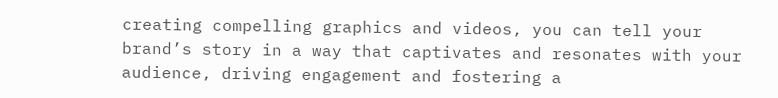creating compelling graphics and videos, you can tell your brand’s story in a way that captivates and resonates with your audience, driving engagement and fostering a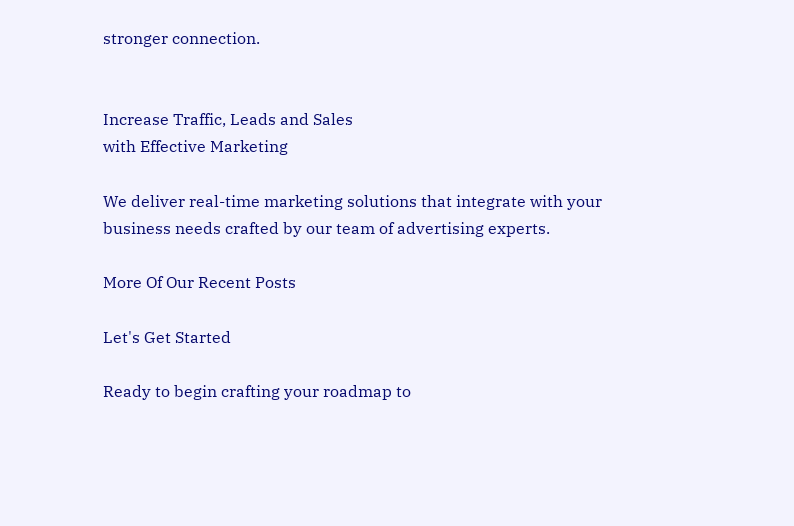stronger connection.


Increase Traffic, Leads and Sales
with Effective Marketing

We deliver real-time marketing solutions that integrate with your business needs crafted by our team of advertising experts.

More Of Our Recent Posts

Let's Get Started

Ready to begin crafting your roadmap to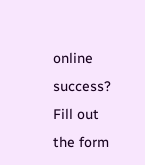online success?
Fill out the form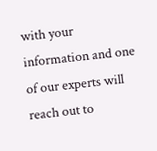with your information and one of our experts will reach out to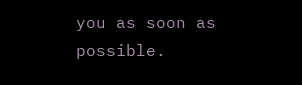you as soon as possible.